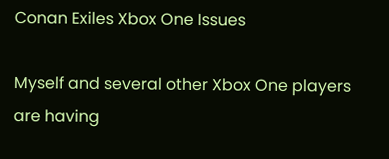Conan Exiles Xbox One Issues

Myself and several other Xbox One players are having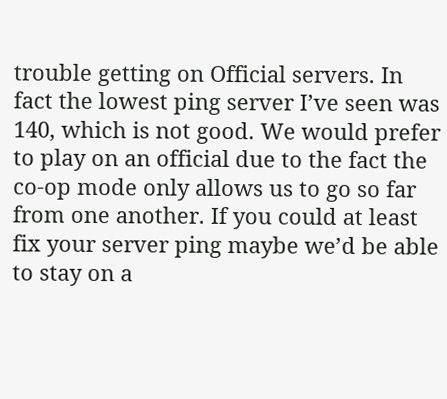trouble getting on Official servers. In fact the lowest ping server I’ve seen was 140, which is not good. We would prefer to play on an official due to the fact the co-op mode only allows us to go so far from one another. If you could at least fix your server ping maybe we’d be able to stay on a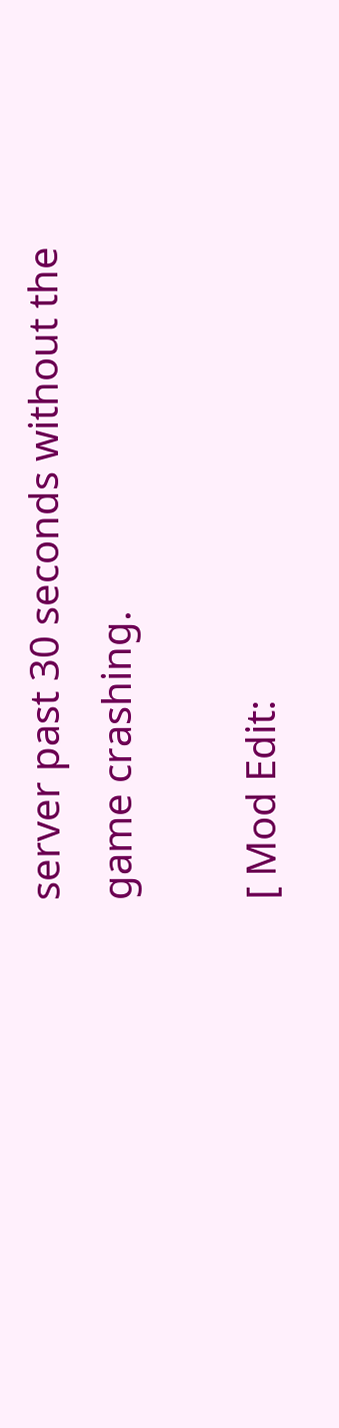server past 30 seconds without the game crashing.

[ Mod Edit: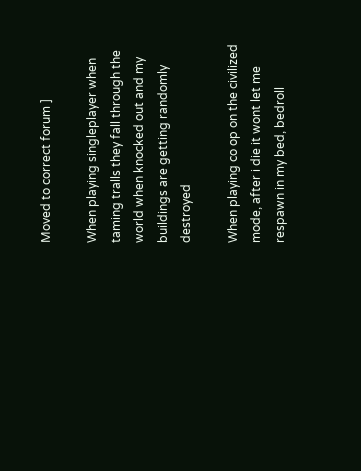Moved to correct forum ]

When playing singleplayer when taming tralls they fall through the world when knocked out and my buildings are getting randomly destroyed

When playing co op on the civilized mode, after i die it wont let me respawn in my bed, bedroll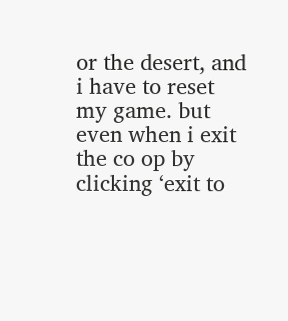or the desert, and i have to reset my game. but even when i exit the co op by clicking ‘exit to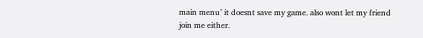main menu’ it doesnt save my game. also wont let my friend join me either.